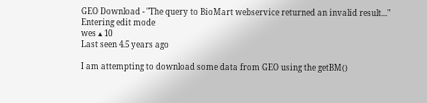GEO Download - "The query to BioMart webservice returned an invalid result..."
Entering edit mode
wes ▴ 10
Last seen 4.5 years ago

I am attempting to download some data from GEO using the getBM()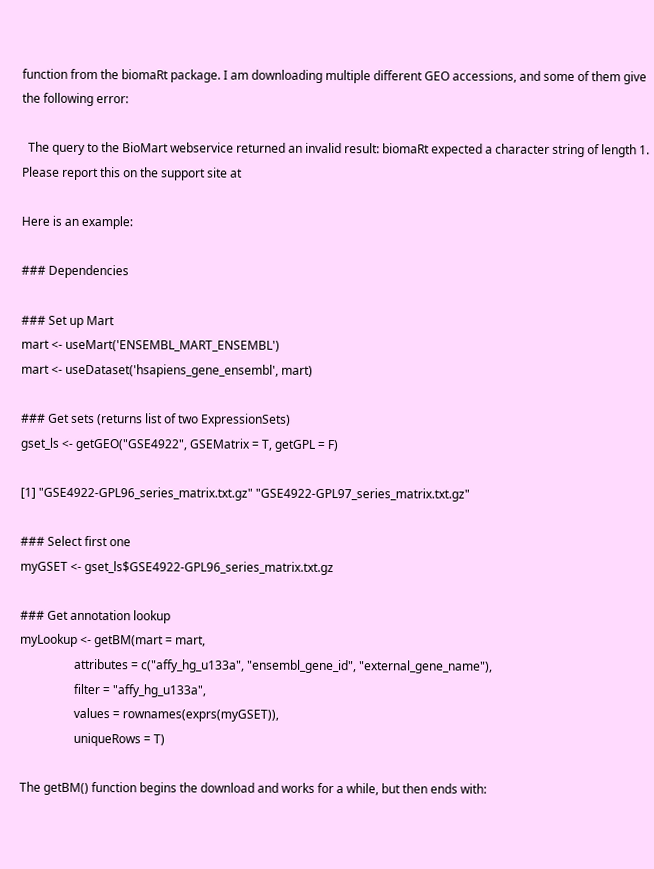function from the biomaRt package. I am downloading multiple different GEO accessions, and some of them give the following error:

  The query to the BioMart webservice returned an invalid result: biomaRt expected a character string of length 1.
Please report this on the support site at

Here is an example:

### Dependencies

### Set up Mart
mart <- useMart('ENSEMBL_MART_ENSEMBL')
mart <- useDataset('hsapiens_gene_ensembl', mart)

### Get sets (returns list of two ExpressionSets)
gset_ls <- getGEO("GSE4922", GSEMatrix = T, getGPL = F)

[1] "GSE4922-GPL96_series_matrix.txt.gz" "GSE4922-GPL97_series_matrix.txt.gz"

### Select first one
myGSET <- gset_ls$GSE4922-GPL96_series_matrix.txt.gz

### Get annotation lookup
myLookup <- getBM(mart = mart,
                  attributes = c("affy_hg_u133a", "ensembl_gene_id", "external_gene_name"),
                  filter = "affy_hg_u133a",
                  values = rownames(exprs(myGSET)),
                  uniqueRows = T)

The getBM() function begins the download and works for a while, but then ends with: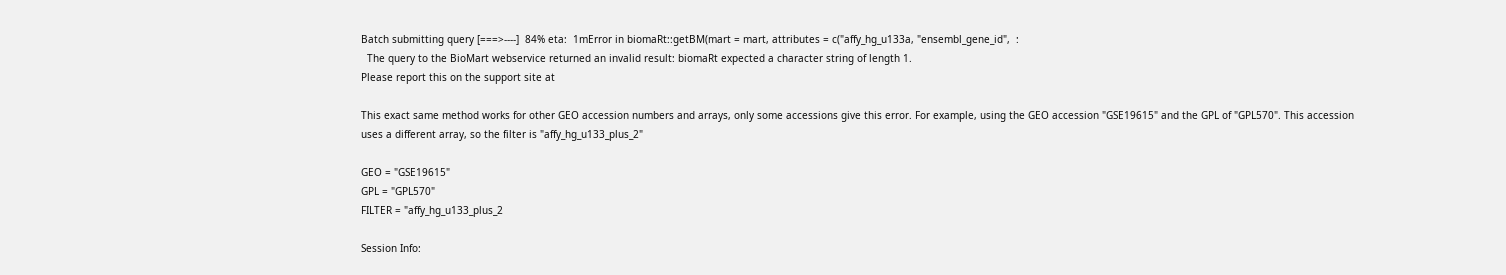Batch submitting query [===>----]  84% eta:  1mError in biomaRt::getBM(mart = mart, attributes = c("affy_hg_u133a, "ensembl_gene_id",  :
  The query to the BioMart webservice returned an invalid result: biomaRt expected a character string of length 1.
Please report this on the support site at

This exact same method works for other GEO accession numbers and arrays, only some accessions give this error. For example, using the GEO accession "GSE19615" and the GPL of "GPL570". This accession uses a different array, so the filter is "affy_hg_u133_plus_2"

GEO = "GSE19615"
GPL = "GPL570"
FILTER = "affy_hg_u133_plus_2

Session Info: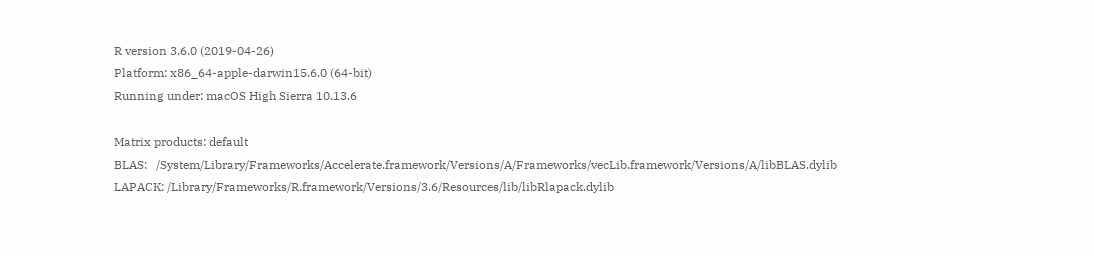R version 3.6.0 (2019-04-26)
Platform: x86_64-apple-darwin15.6.0 (64-bit)
Running under: macOS High Sierra 10.13.6

Matrix products: default
BLAS:   /System/Library/Frameworks/Accelerate.framework/Versions/A/Frameworks/vecLib.framework/Versions/A/libBLAS.dylib
LAPACK: /Library/Frameworks/R.framework/Versions/3.6/Resources/lib/libRlapack.dylib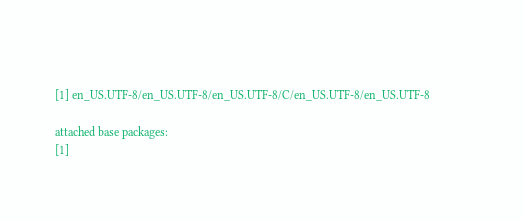[1] en_US.UTF-8/en_US.UTF-8/en_US.UTF-8/C/en_US.UTF-8/en_US.UTF-8

attached base packages:
[1]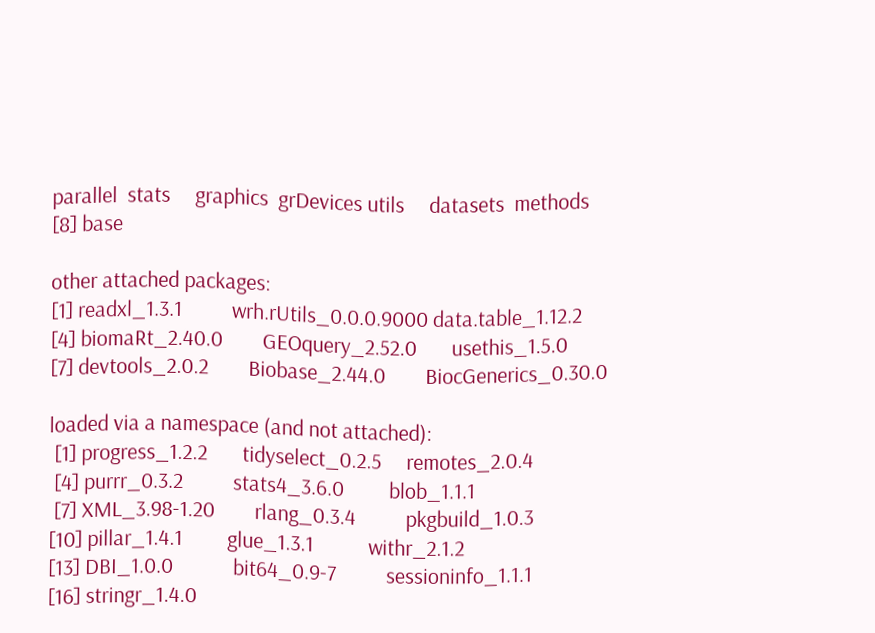parallel  stats     graphics  grDevices utils     datasets  methods
[8] base

other attached packages:
[1] readxl_1.3.1          wrh.rUtils_0.0.0.9000 data.table_1.12.2
[4] biomaRt_2.40.0        GEOquery_2.52.0       usethis_1.5.0
[7] devtools_2.0.2        Biobase_2.44.0        BiocGenerics_0.30.0

loaded via a namespace (and not attached):
 [1] progress_1.2.2       tidyselect_0.2.5     remotes_2.0.4
 [4] purrr_0.3.2          stats4_3.6.0         blob_1.1.1
 [7] XML_3.98-1.20        rlang_0.3.4          pkgbuild_1.0.3
[10] pillar_1.4.1         glue_1.3.1           withr_2.1.2
[13] DBI_1.0.0            bit64_0.9-7          sessioninfo_1.1.1
[16] stringr_1.4.0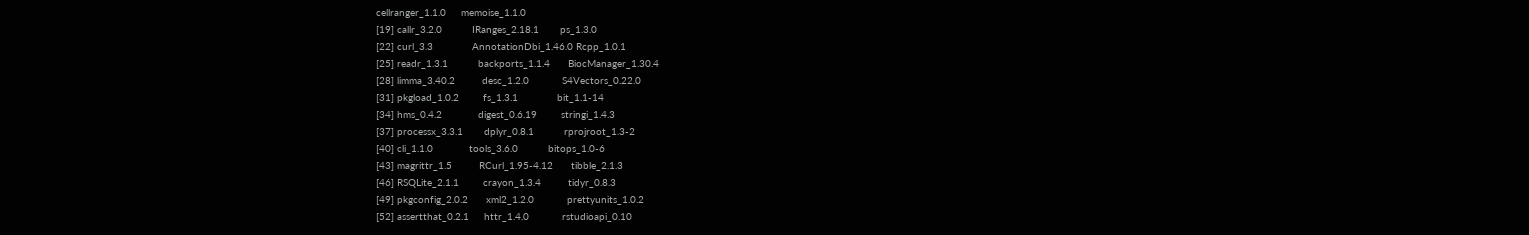cellranger_1.1.0     memoise_1.1.0
[19] callr_3.2.0          IRanges_2.18.1       ps_1.3.0
[22] curl_3.3             AnnotationDbi_1.46.0 Rcpp_1.0.1
[25] readr_1.3.1          backports_1.1.4      BiocManager_1.30.4
[28] limma_3.40.2         desc_1.2.0           S4Vectors_0.22.0
[31] pkgload_1.0.2        fs_1.3.1             bit_1.1-14
[34] hms_0.4.2            digest_0.6.19        stringi_1.4.3
[37] processx_3.3.1       dplyr_0.8.1          rprojroot_1.3-2
[40] cli_1.1.0            tools_3.6.0          bitops_1.0-6
[43] magrittr_1.5         RCurl_1.95-4.12      tibble_2.1.3
[46] RSQLite_2.1.1        crayon_1.3.4         tidyr_0.8.3
[49] pkgconfig_2.0.2      xml2_1.2.0           prettyunits_1.0.2
[52] assertthat_0.2.1     httr_1.4.0           rstudioapi_0.10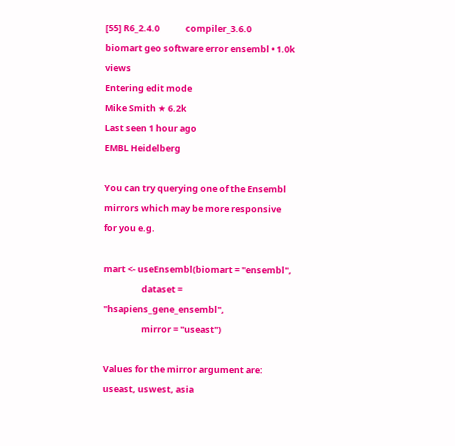[55] R6_2.4.0             compiler_3.6.0
biomart geo software error ensembl • 1.0k views
Entering edit mode
Mike Smith ★ 6.2k
Last seen 1 hour ago
EMBL Heidelberg

You can try querying one of the Ensembl mirrors which may be more responsive for you e.g.

mart <- useEnsembl(biomart = "ensembl",
                   dataset = "hsapiens_gene_ensembl",
                   mirror = "useast")

Values for the mirror argument are: useast, uswest, asia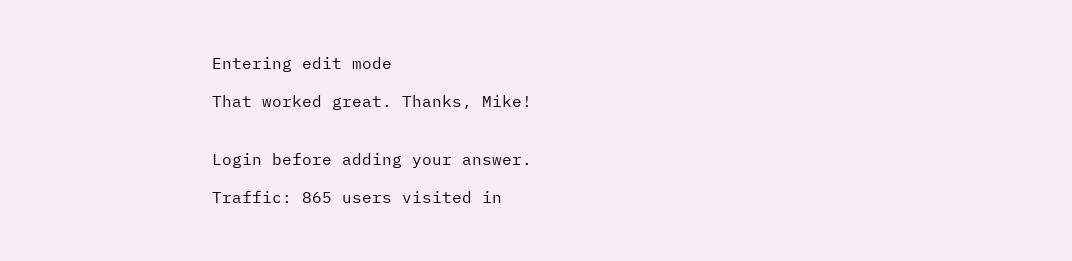Entering edit mode

That worked great. Thanks, Mike!


Login before adding your answer.

Traffic: 865 users visited in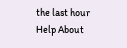the last hour
Help About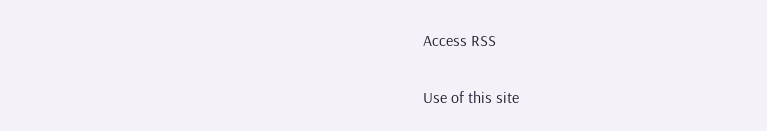Access RSS

Use of this site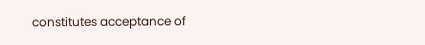constitutes acceptance of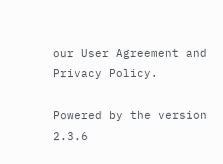our User Agreement and Privacy Policy.

Powered by the version 2.3.6